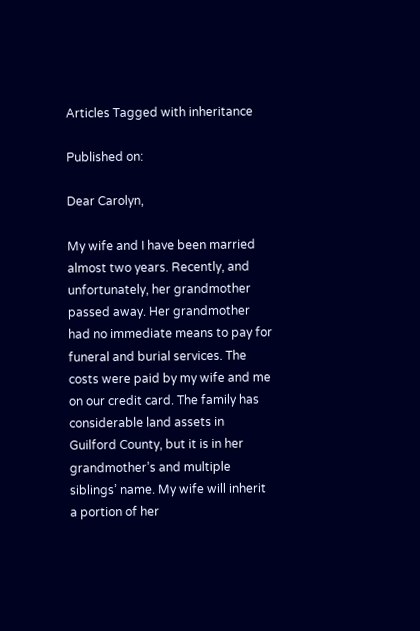Articles Tagged with inheritance

Published on:

Dear Carolyn,

My wife and I have been married almost two years. Recently, and unfortunately, her grandmother passed away. Her grandmother had no immediate means to pay for funeral and burial services. The costs were paid by my wife and me on our credit card. The family has considerable land assets in Guilford County, but it is in her grandmother’s and multiple siblings’ name. My wife will inherit a portion of her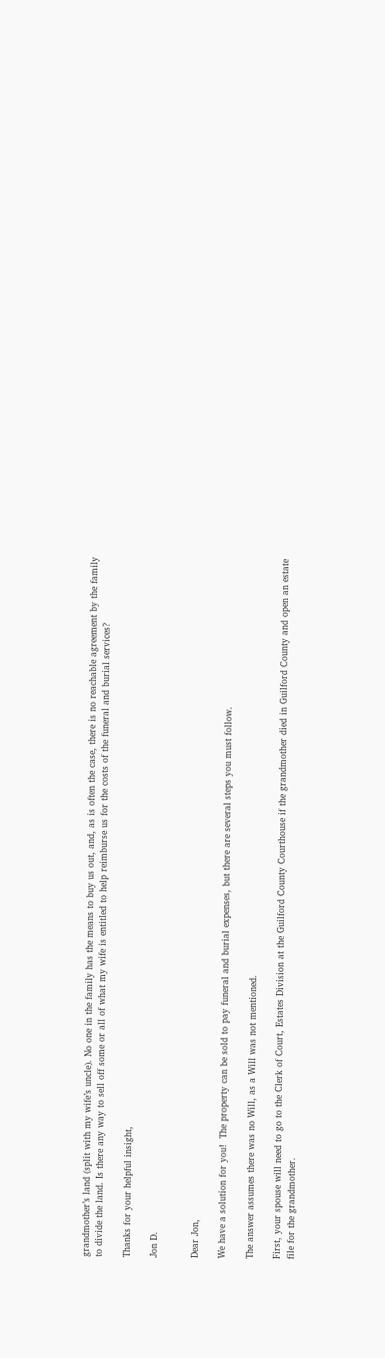grandmother’s land (split with my wife’s uncle). No one in the family has the means to buy us out, and, as is often the case, there is no reachable agreement by the family to divide the land. Is there any way to sell off some or all of what my wife is entitled to help reimburse us for the costs of the funeral and burial services?

Thanks for your helpful insight,

Jon D.


Dear Jon,

We have a solution for you!  The property can be sold to pay funeral and burial expenses, but there are several steps you must follow.

The answer assumes there was no Will, as a Will was not mentioned.

First, your spouse will need to go to the Clerk of Court, Estates Division at the Guilford County Courthouse if the grandmother died in Guilford County and open an estate file for the grandmother.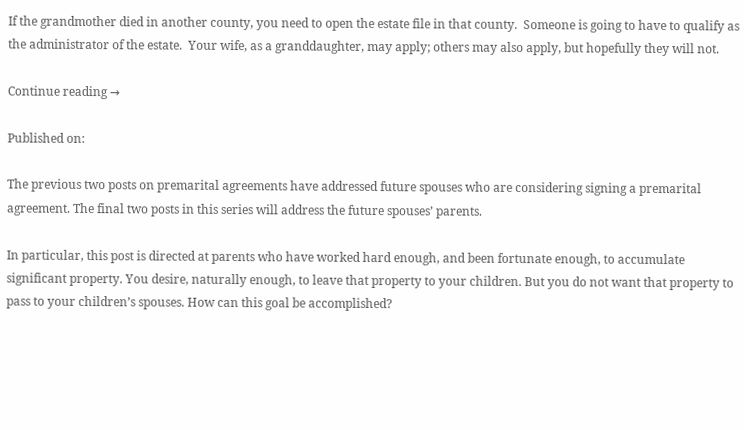If the grandmother died in another county, you need to open the estate file in that county.  Someone is going to have to qualify as the administrator of the estate.  Your wife, as a granddaughter, may apply; others may also apply, but hopefully they will not.

Continue reading →

Published on:

The previous two posts on premarital agreements have addressed future spouses who are considering signing a premarital agreement. The final two posts in this series will address the future spouses’ parents.

In particular, this post is directed at parents who have worked hard enough, and been fortunate enough, to accumulate significant property. You desire, naturally enough, to leave that property to your children. But you do not want that property to pass to your children’s spouses. How can this goal be accomplished?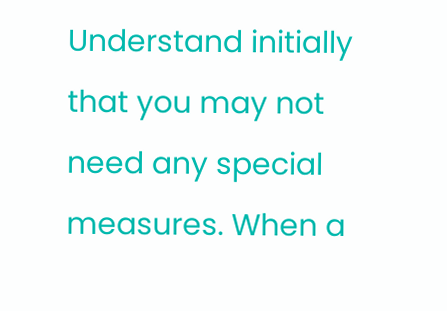Understand initially that you may not need any special measures. When a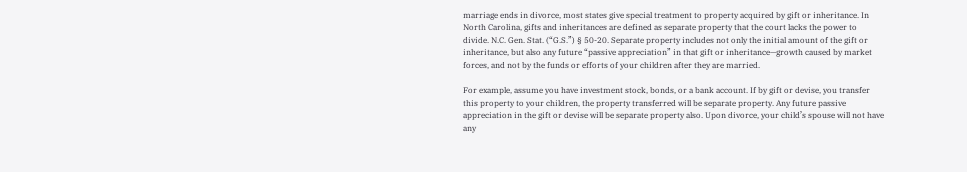marriage ends in divorce, most states give special treatment to property acquired by gift or inheritance. In North Carolina, gifts and inheritances are defined as separate property that the court lacks the power to divide. N.C. Gen. Stat. (“G.S.”) § 50-20. Separate property includes not only the initial amount of the gift or inheritance, but also any future “passive appreciation” in that gift or inheritance—growth caused by market forces, and not by the funds or efforts of your children after they are married.

For example, assume you have investment stock, bonds, or a bank account. If by gift or devise, you transfer this property to your children, the property transferred will be separate property. Any future passive appreciation in the gift or devise will be separate property also. Upon divorce, your child’s spouse will not have any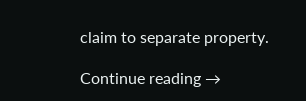claim to separate property.

Continue reading →